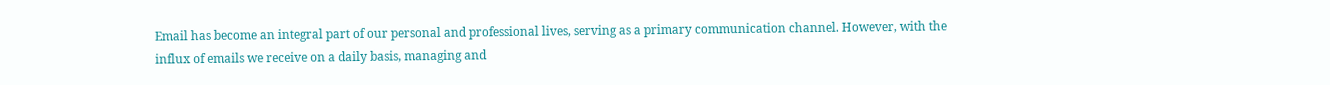Email has become an integral part of our personal and professional lives, serving as a primary communication channel. However, with the influx of emails we receive on a daily basis, managing and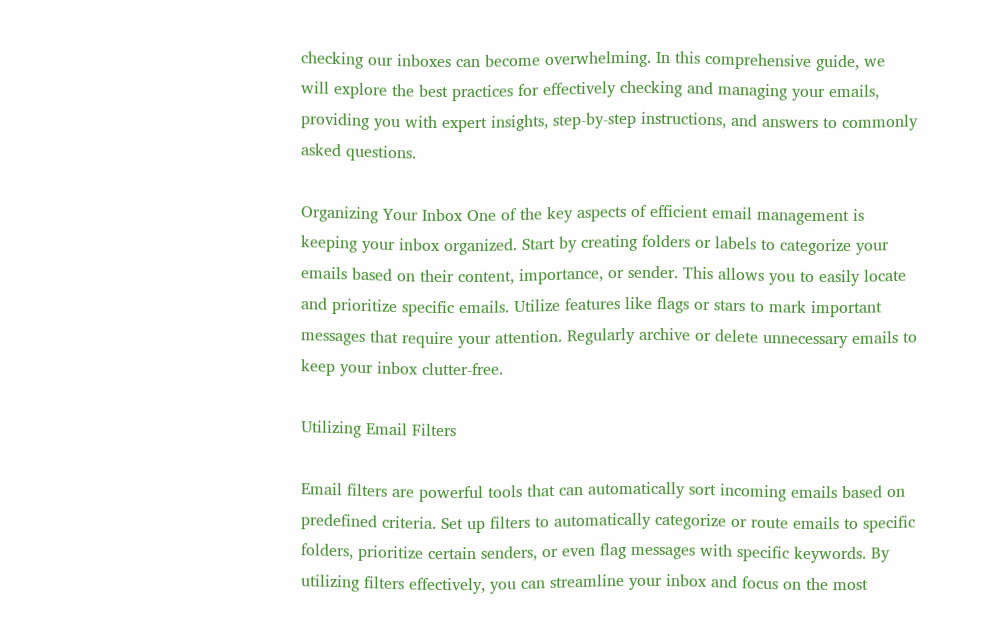checking our inboxes can become overwhelming. In this comprehensive guide, we will explore the best practices for effectively checking and managing your emails, providing you with expert insights, step-by-step instructions, and answers to commonly asked questions.

Organizing Your Inbox One of the key aspects of efficient email management is keeping your inbox organized. Start by creating folders or labels to categorize your emails based on their content, importance, or sender. This allows you to easily locate and prioritize specific emails. Utilize features like flags or stars to mark important messages that require your attention. Regularly archive or delete unnecessary emails to keep your inbox clutter-free.

Utilizing Email Filters

Email filters are powerful tools that can automatically sort incoming emails based on predefined criteria. Set up filters to automatically categorize or route emails to specific folders, prioritize certain senders, or even flag messages with specific keywords. By utilizing filters effectively, you can streamline your inbox and focus on the most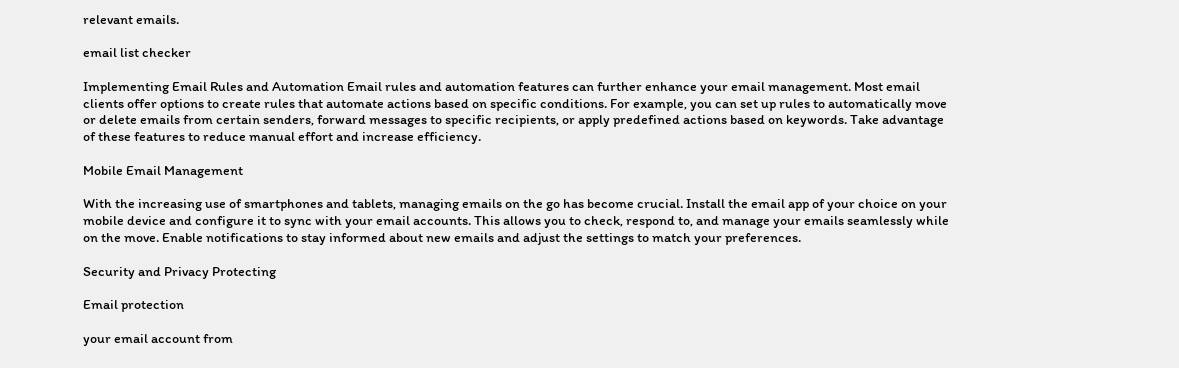relevant emails.

email list checker

Implementing Email Rules and Automation Email rules and automation features can further enhance your email management. Most email clients offer options to create rules that automate actions based on specific conditions. For example, you can set up rules to automatically move or delete emails from certain senders, forward messages to specific recipients, or apply predefined actions based on keywords. Take advantage of these features to reduce manual effort and increase efficiency.

Mobile Email Management

With the increasing use of smartphones and tablets, managing emails on the go has become crucial. Install the email app of your choice on your mobile device and configure it to sync with your email accounts. This allows you to check, respond to, and manage your emails seamlessly while on the move. Enable notifications to stay informed about new emails and adjust the settings to match your preferences.

Security and Privacy Protecting

Email protection

your email account from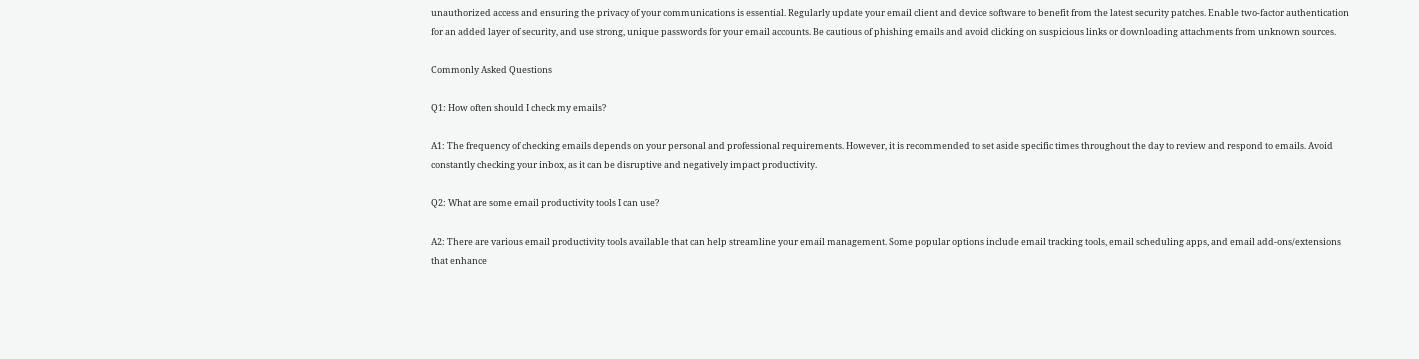unauthorized access and ensuring the privacy of your communications is essential. Regularly update your email client and device software to benefit from the latest security patches. Enable two-factor authentication for an added layer of security, and use strong, unique passwords for your email accounts. Be cautious of phishing emails and avoid clicking on suspicious links or downloading attachments from unknown sources.

Commonly Asked Questions

Q1: How often should I check my emails?

A1: The frequency of checking emails depends on your personal and professional requirements. However, it is recommended to set aside specific times throughout the day to review and respond to emails. Avoid constantly checking your inbox, as it can be disruptive and negatively impact productivity.

Q2: What are some email productivity tools I can use?

A2: There are various email productivity tools available that can help streamline your email management. Some popular options include email tracking tools, email scheduling apps, and email add-ons/extensions that enhance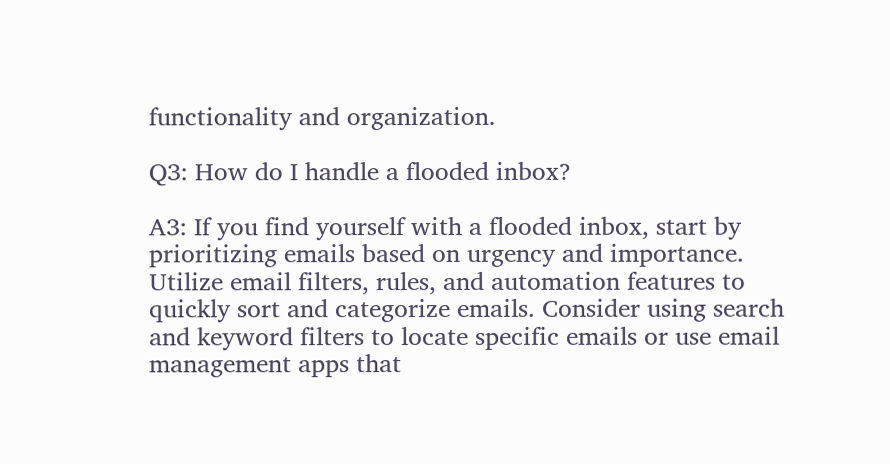functionality and organization.

Q3: How do I handle a flooded inbox?

A3: If you find yourself with a flooded inbox, start by prioritizing emails based on urgency and importance. Utilize email filters, rules, and automation features to quickly sort and categorize emails. Consider using search and keyword filters to locate specific emails or use email management apps that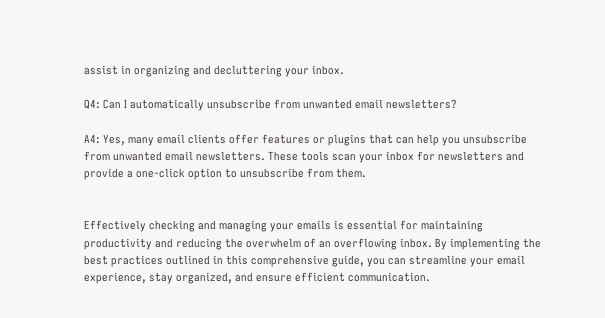assist in organizing and decluttering your inbox.

Q4: Can I automatically unsubscribe from unwanted email newsletters?

A4: Yes, many email clients offer features or plugins that can help you unsubscribe from unwanted email newsletters. These tools scan your inbox for newsletters and provide a one-click option to unsubscribe from them.


Effectively checking and managing your emails is essential for maintaining productivity and reducing the overwhelm of an overflowing inbox. By implementing the best practices outlined in this comprehensive guide, you can streamline your email experience, stay organized, and ensure efficient communication.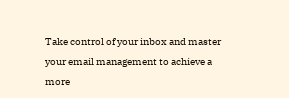Take control of your inbox and master your email management to achieve a more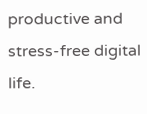productive and stress-free digital life.